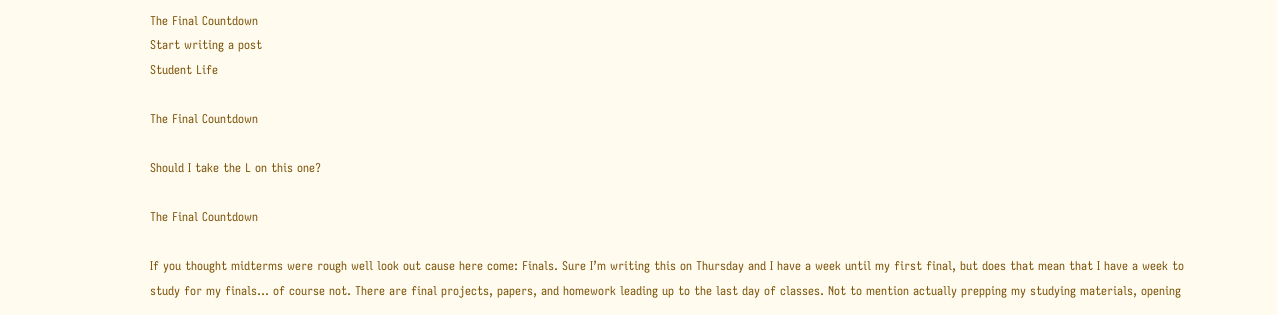The Final Countdown
Start writing a post
Student Life

The Final Countdown

Should I take the L on this one?

The Final Countdown

If you thought midterms were rough well look out cause here come: Finals. Sure I’m writing this on Thursday and I have a week until my first final, but does that mean that I have a week to study for my finals… of course not. There are final projects, papers, and homework leading up to the last day of classes. Not to mention actually prepping my studying materials, opening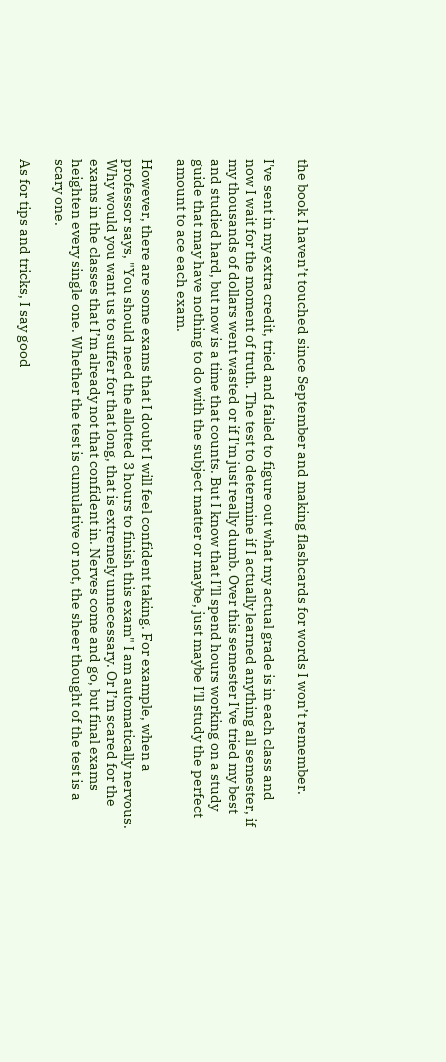the book I haven’t touched since September and making flashcards for words I won’t remember.

I've sent in my extra credit, tried and failed to figure out what my actual grade is in each class and now I wait for the moment of truth. The test to determine if I actually learned anything all semester, if my thousands of dollars went wasted or if I'm just really dumb. Over this semester I've tried my best and studied hard, but now is a time that counts. But I know that I'll spend hours working on a study guide that may have nothing to do with the subject matter or maybe, just maybe I'll study the perfect amount to ace each exam.

However, there are some exams that I doubt I will feel confident taking. For example, when a professor says, "You should need the allotted 3 hours to finish this exam" I am automatically nervous. Why would you want us to suffer for that long, that is extremely unnecessary. Or I’m scared for the exams in the classes that I’m already not that confident in. Nerves come and go, but final exams heighten every single one. Whether the test is cumulative or not, the sheer thought of the test is a scary one.

As for tips and tricks, I say good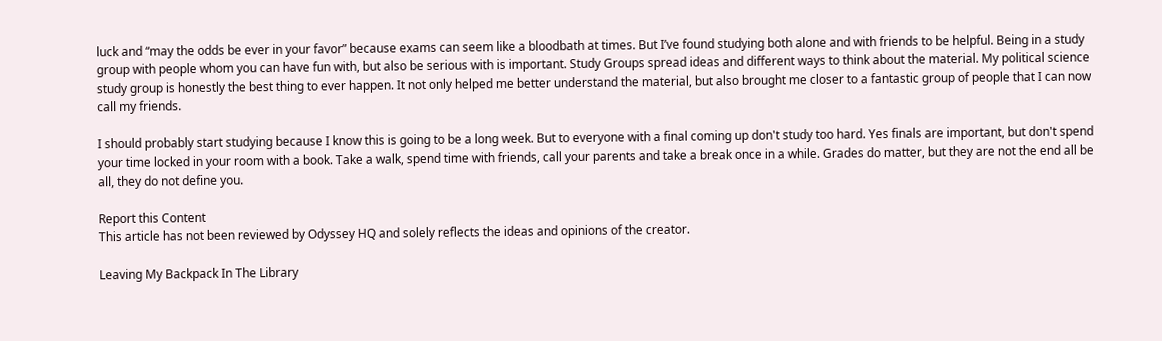luck and “may the odds be ever in your favor” because exams can seem like a bloodbath at times. But I’ve found studying both alone and with friends to be helpful. Being in a study group with people whom you can have fun with, but also be serious with is important. Study Groups spread ideas and different ways to think about the material. My political science study group is honestly the best thing to ever happen. It not only helped me better understand the material, but also brought me closer to a fantastic group of people that I can now call my friends.

I should probably start studying because I know this is going to be a long week. But to everyone with a final coming up don't study too hard. Yes finals are important, but don't spend your time locked in your room with a book. Take a walk, spend time with friends, call your parents and take a break once in a while. Grades do matter, but they are not the end all be all, they do not define you.

Report this Content
This article has not been reviewed by Odyssey HQ and solely reflects the ideas and opinions of the creator.

Leaving My Backpack In The Library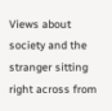Views about society and the stranger sitting right across from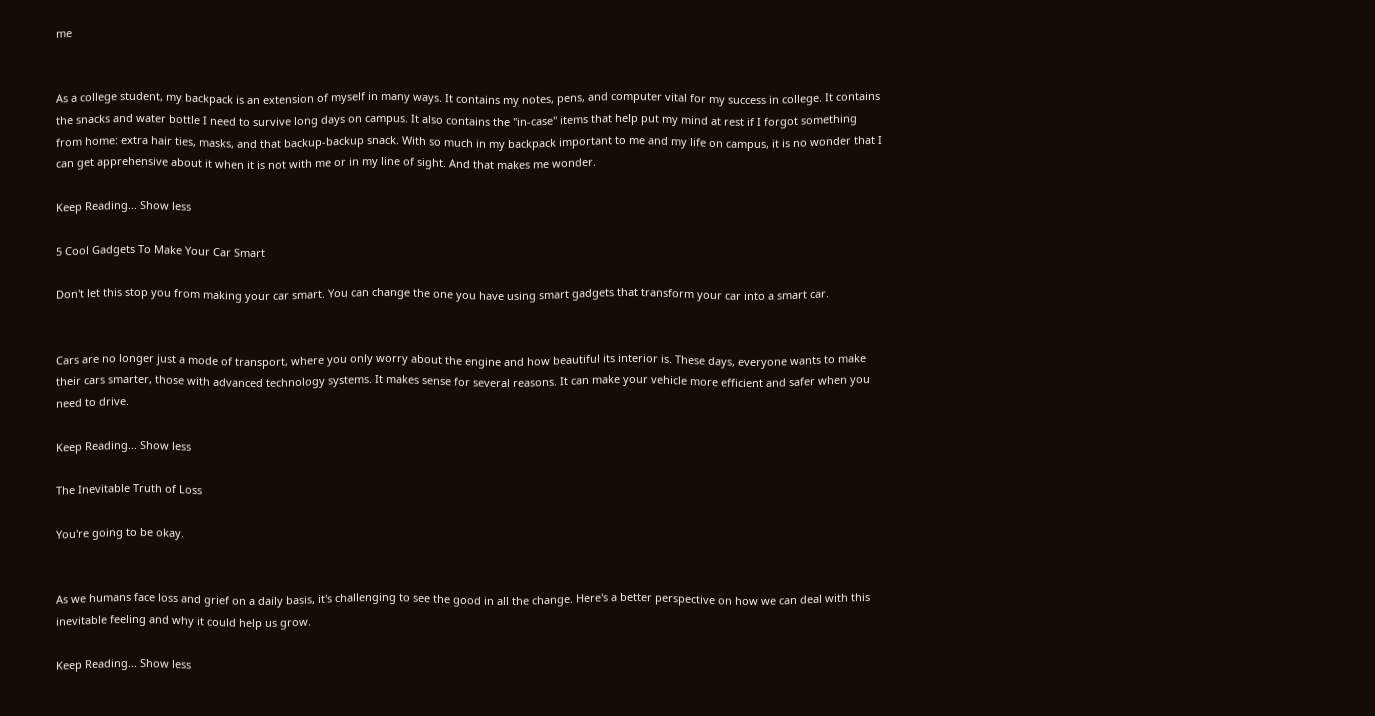me


As a college student, my backpack is an extension of myself in many ways. It contains my notes, pens, and computer vital for my success in college. It contains the snacks and water bottle I need to survive long days on campus. It also contains the "in-case" items that help put my mind at rest if I forgot something from home: extra hair ties, masks, and that backup-backup snack. With so much in my backpack important to me and my life on campus, it is no wonder that I can get apprehensive about it when it is not with me or in my line of sight. And that makes me wonder.

Keep Reading... Show less

5 Cool Gadgets To Make Your Car Smart

Don't let this stop you from making your car smart. You can change the one you have using smart gadgets that transform your car into a smart car.


Cars are no longer just a mode of transport, where you only worry about the engine and how beautiful its interior is. These days, everyone wants to make their cars smarter, those with advanced technology systems. It makes sense for several reasons. It can make your vehicle more efficient and safer when you need to drive.

Keep Reading... Show less

The Inevitable Truth of Loss

You're going to be okay.


As we humans face loss and grief on a daily basis, it's challenging to see the good in all the change. Here's a better perspective on how we can deal with this inevitable feeling and why it could help us grow.

Keep Reading... Show less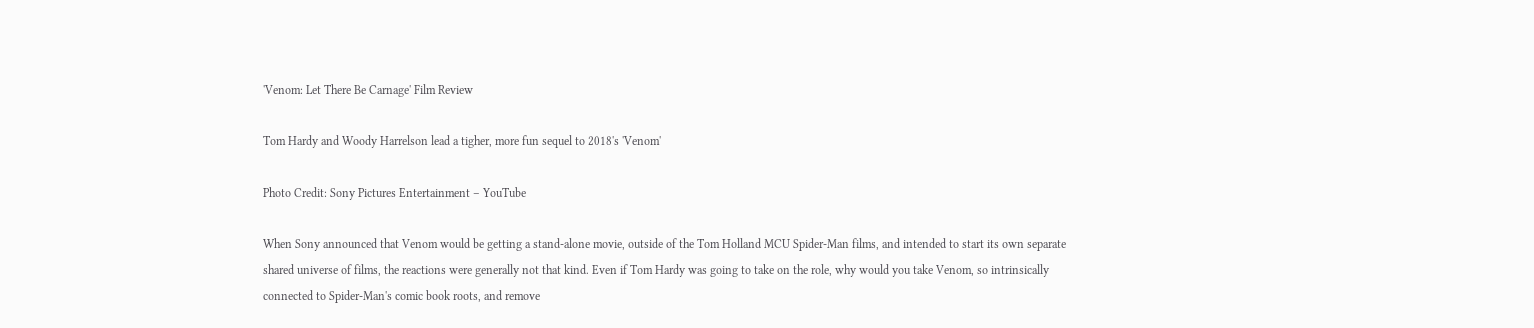'Venom: Let There Be Carnage' Film Review

Tom Hardy and Woody Harrelson lead a tigher, more fun sequel to 2018's 'Venom'

Photo Credit: Sony Pictures Entertainment – YouTube

When Sony announced that Venom would be getting a stand-alone movie, outside of the Tom Holland MCU Spider-Man films, and intended to start its own separate shared universe of films, the reactions were generally not that kind. Even if Tom Hardy was going to take on the role, why would you take Venom, so intrinsically connected to Spider-Man's comic book roots, and remove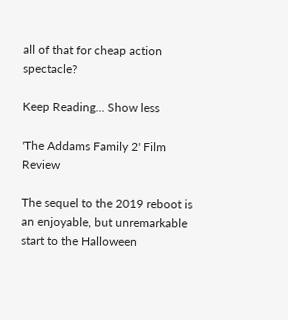all of that for cheap action spectacle?

Keep Reading... Show less

'The Addams Family 2' Film Review

The sequel to the 2019 reboot is an enjoyable, but unremarkable start to the Halloween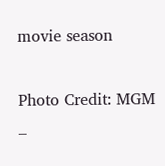movie season

Photo Credit: MGM –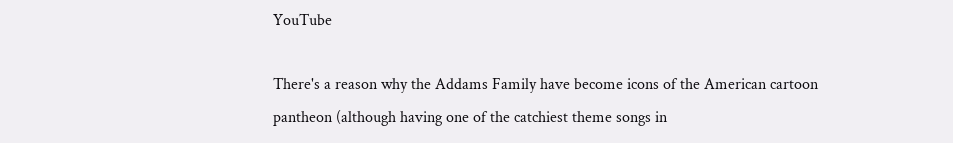YouTube

There's a reason why the Addams Family have become icons of the American cartoon pantheon (although having one of the catchiest theme songs in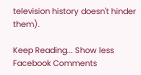television history doesn't hinder them).

Keep Reading... Show less
Facebook Comments